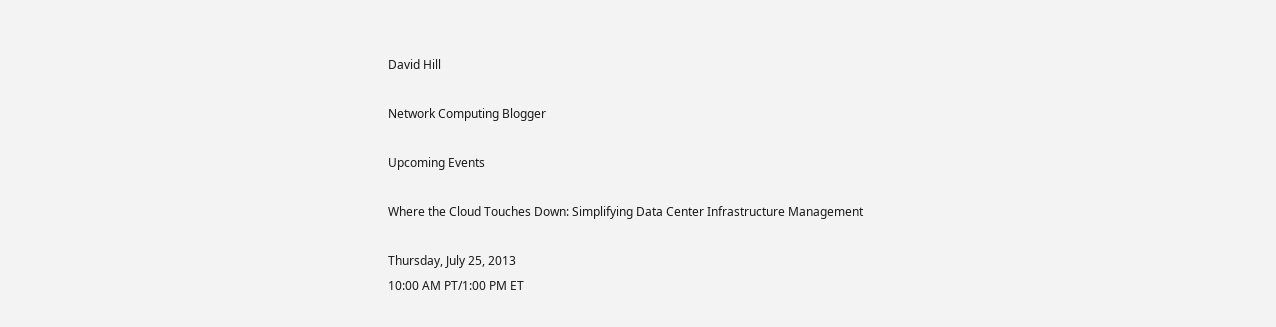David Hill

Network Computing Blogger

Upcoming Events

Where the Cloud Touches Down: Simplifying Data Center Infrastructure Management

Thursday, July 25, 2013
10:00 AM PT/1:00 PM ET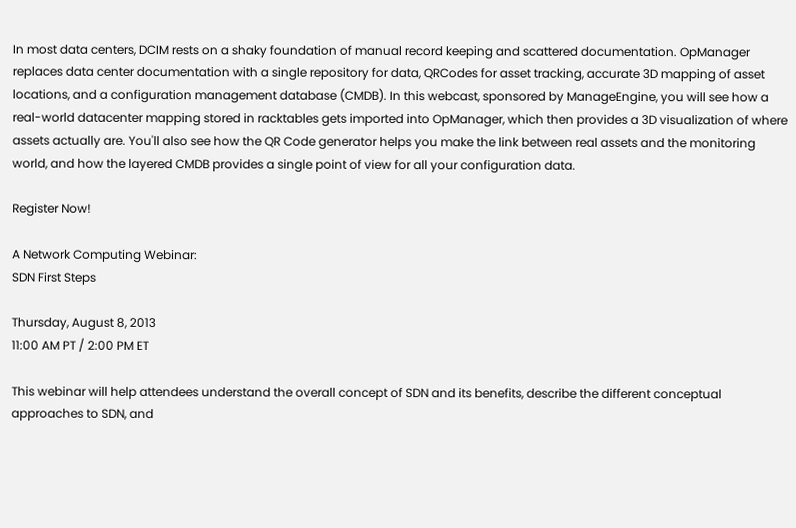In most data centers, DCIM rests on a shaky foundation of manual record keeping and scattered documentation. OpManager replaces data center documentation with a single repository for data, QRCodes for asset tracking, accurate 3D mapping of asset locations, and a configuration management database (CMDB). In this webcast, sponsored by ManageEngine, you will see how a real-world datacenter mapping stored in racktables gets imported into OpManager, which then provides a 3D visualization of where assets actually are. You'll also see how the QR Code generator helps you make the link between real assets and the monitoring world, and how the layered CMDB provides a single point of view for all your configuration data.

Register Now!

A Network Computing Webinar:
SDN First Steps

Thursday, August 8, 2013
11:00 AM PT / 2:00 PM ET

This webinar will help attendees understand the overall concept of SDN and its benefits, describe the different conceptual approaches to SDN, and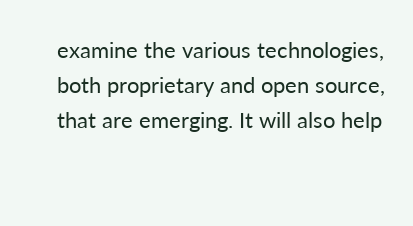examine the various technologies, both proprietary and open source, that are emerging. It will also help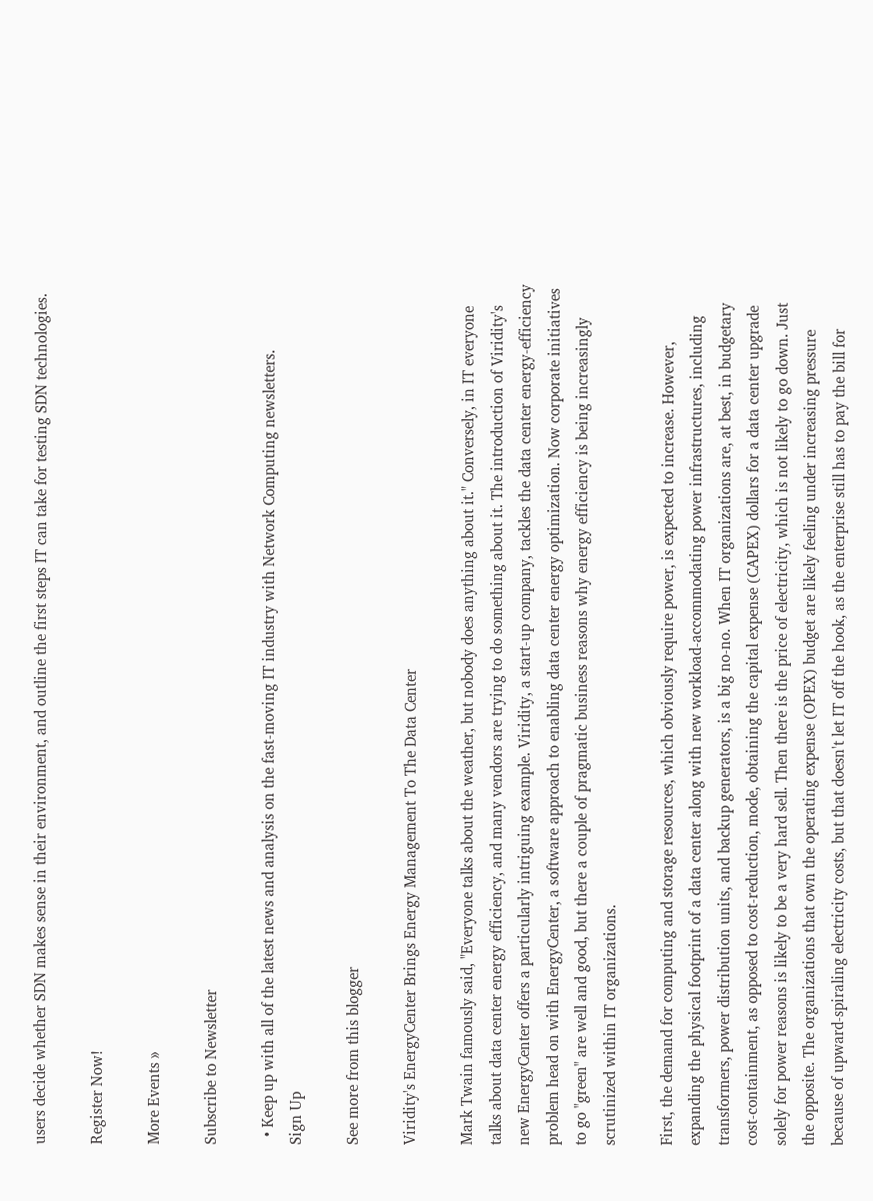users decide whether SDN makes sense in their environment, and outline the first steps IT can take for testing SDN technologies.

Register Now!

More Events »

Subscribe to Newsletter

  • Keep up with all of the latest news and analysis on the fast-moving IT industry with Network Computing newsletters.
Sign Up

See more from this blogger

Viridity's EnergyCenter Brings Energy Management To The Data Center

Mark Twain famously said, "Everyone talks about the weather, but nobody does anything about it." Conversely, in IT everyone talks about data center energy efficiency, and many vendors are trying to do something about it. The introduction of Viridity's new EnergyCenter offers a particularly intriguing example. Viridity, a start-up company, tackles the data center energy-efficiency problem head on with EnergyCenter, a software approach to enabling data center energy optimization. Now corporate initiatives to go "green" are well and good, but there a couple of pragmatic business reasons why energy efficiency is being increasingly scrutinized within IT organizations.

First, the demand for computing and storage resources, which obviously require power, is expected to increase. However, expanding the physical footprint of a data center along with new workload-accommodating power infrastructures, including transformers, power distribution units, and backup generators, is a big no-no. When IT organizations are, at best, in budgetary cost-containment, as opposed to cost-reduction, mode, obtaining the capital expense (CAPEX) dollars for a data center upgrade solely for power reasons is likely to be a very hard sell. Then there is the price of electricity, which is not likely to go down. Just the opposite. The organizations that own the operating expense (OPEX) budget are likely feeling under increasing pressure because of upward-spiraling electricity costs, but that doesn't let IT off the hook, as the enterprise still has to pay the bill for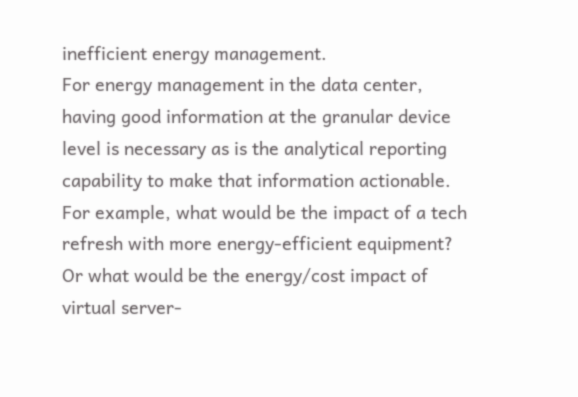inefficient energy management.
For energy management in the data center, having good information at the granular device level is necessary as is the analytical reporting capability to make that information actionable. For example, what would be the impact of a tech refresh with more energy-efficient equipment? Or what would be the energy/cost impact of virtual server-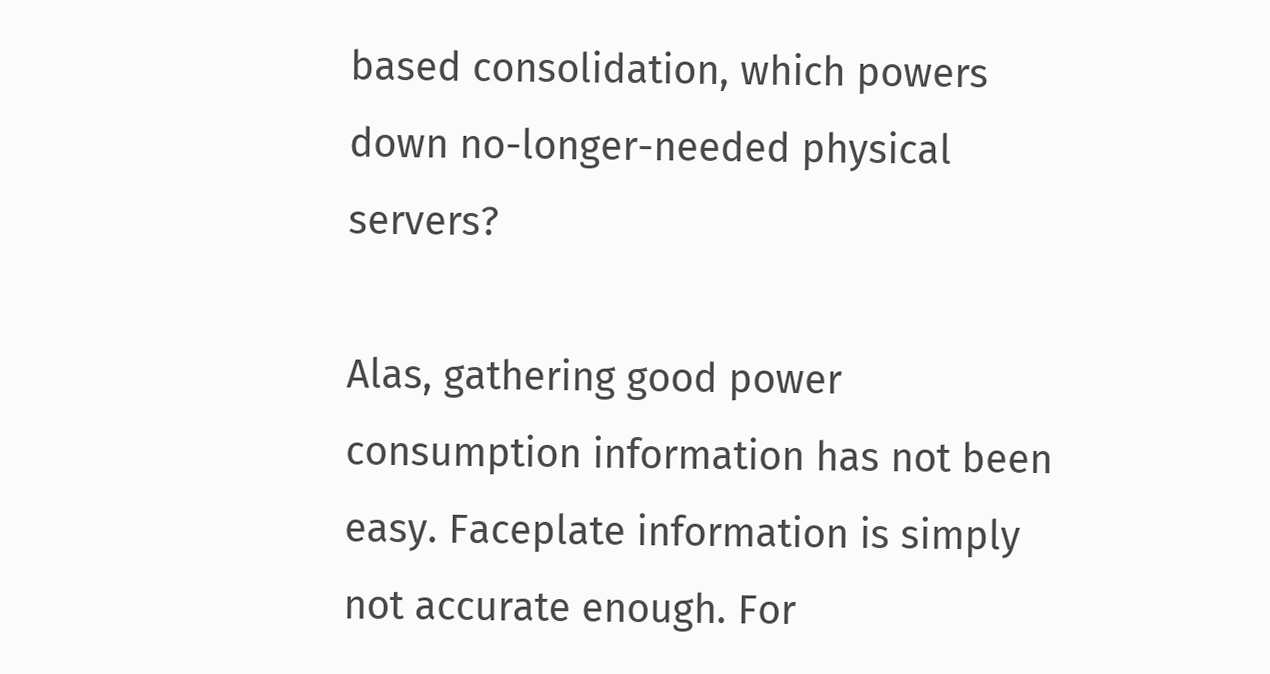based consolidation, which powers down no-longer-needed physical servers?

Alas, gathering good power consumption information has not been easy. Faceplate information is simply not accurate enough. For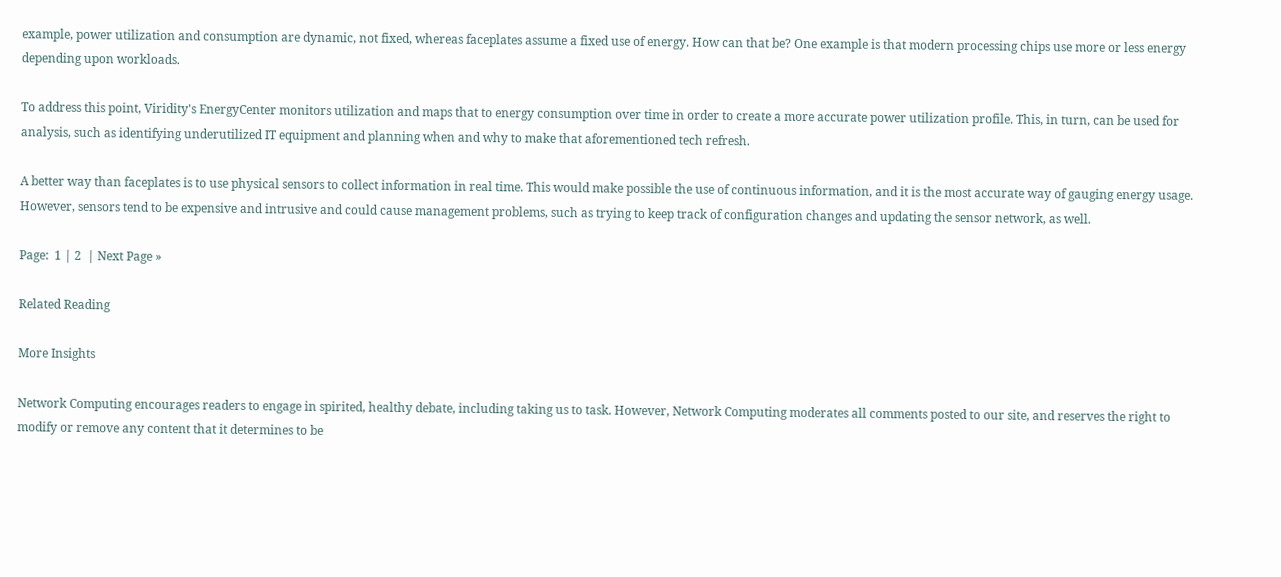example, power utilization and consumption are dynamic, not fixed, whereas faceplates assume a fixed use of energy. How can that be? One example is that modern processing chips use more or less energy depending upon workloads.

To address this point, Viridity's EnergyCenter monitors utilization and maps that to energy consumption over time in order to create a more accurate power utilization profile. This, in turn, can be used for analysis, such as identifying underutilized IT equipment and planning when and why to make that aforementioned tech refresh.

A better way than faceplates is to use physical sensors to collect information in real time. This would make possible the use of continuous information, and it is the most accurate way of gauging energy usage. However, sensors tend to be expensive and intrusive and could cause management problems, such as trying to keep track of configuration changes and updating the sensor network, as well.

Page:  1 | 2  | Next Page »

Related Reading

More Insights

Network Computing encourages readers to engage in spirited, healthy debate, including taking us to task. However, Network Computing moderates all comments posted to our site, and reserves the right to modify or remove any content that it determines to be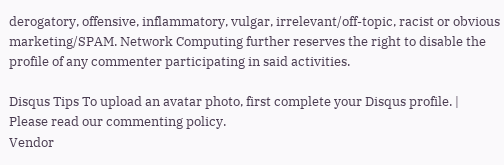derogatory, offensive, inflammatory, vulgar, irrelevant/off-topic, racist or obvious marketing/SPAM. Network Computing further reserves the right to disable the profile of any commenter participating in said activities.

Disqus Tips To upload an avatar photo, first complete your Disqus profile. | Please read our commenting policy.
Vendor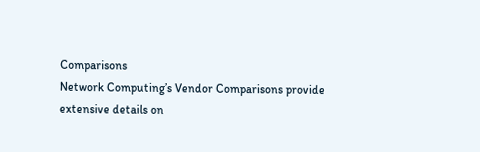Comparisons
Network Computing’s Vendor Comparisons provide extensive details on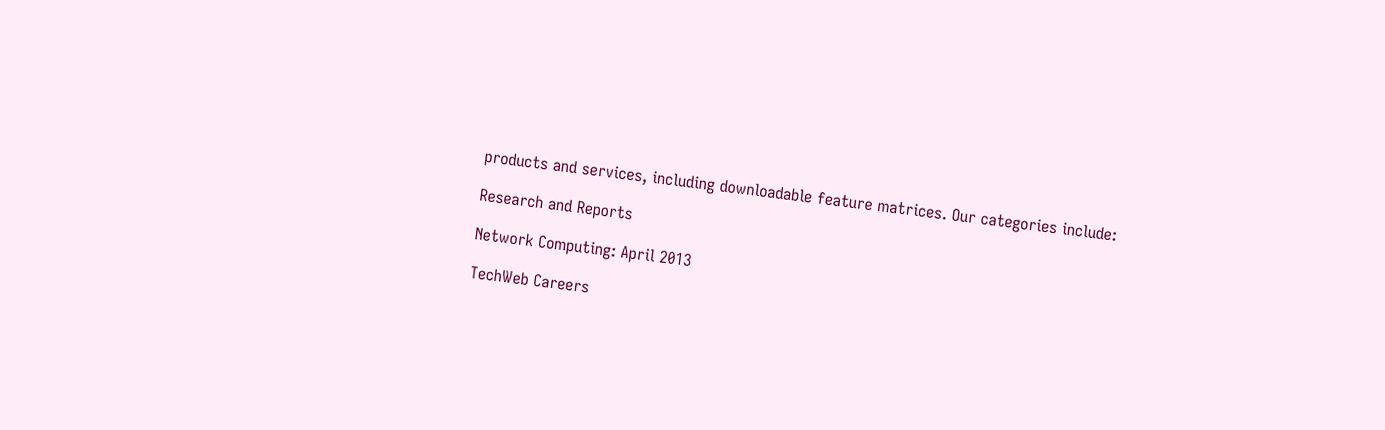products and services, including downloadable feature matrices. Our categories include:

Research and Reports

Network Computing: April 2013

TechWeb Careers